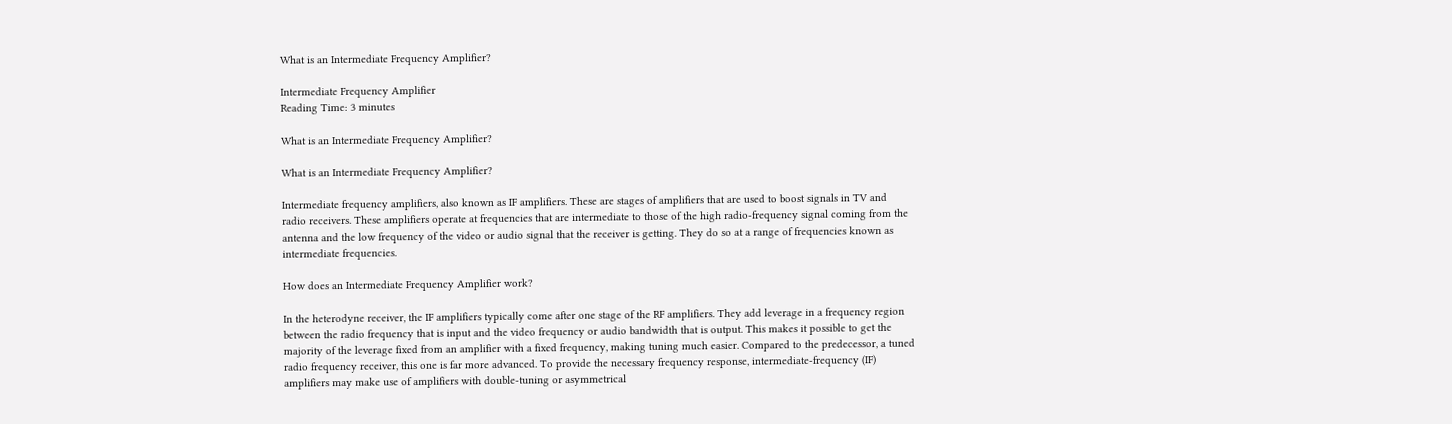What is an Intermediate Frequency Amplifier?

Intermediate Frequency Amplifier
Reading Time: 3 minutes

What is an Intermediate Frequency Amplifier?

What is an Intermediate Frequency Amplifier?

Intermediate frequency amplifiers, also known as IF amplifiers. These are stages of amplifiers that are used to boost signals in TV and radio receivers. These amplifiers operate at frequencies that are intermediate to those of the high radio-frequency signal coming from the antenna and the low frequency of the video or audio signal that the receiver is getting. They do so at a range of frequencies known as intermediate frequencies.

How does an Intermediate Frequency Amplifier work?

In the heterodyne receiver, the IF amplifiers typically come after one stage of the RF amplifiers. They add leverage in a frequency region between the radio frequency that is input and the video frequency or audio bandwidth that is output. This makes it possible to get the majority of the leverage fixed from an amplifier with a fixed frequency, making tuning much easier. Compared to the predecessor, a tuned radio frequency receiver, this one is far more advanced. To provide the necessary frequency response, intermediate-frequency (IF) amplifiers may make use of amplifiers with double-tuning or asymmetrical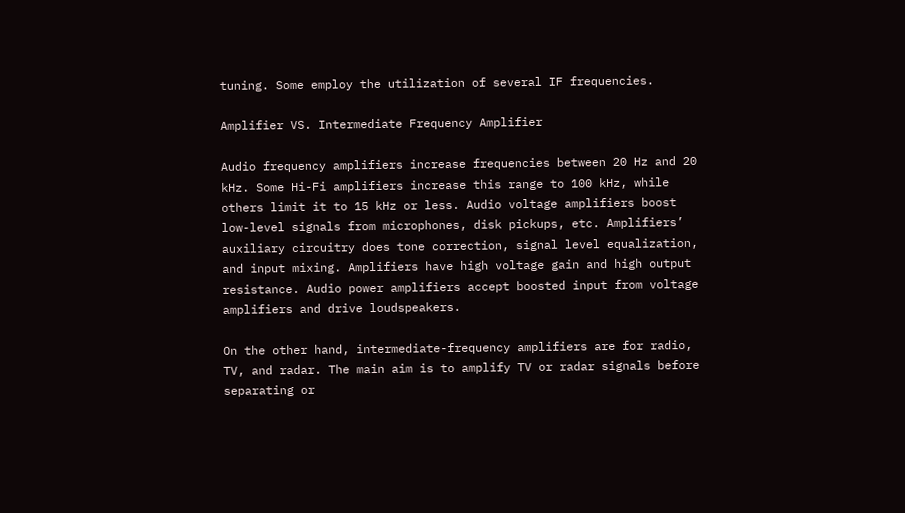tuning. Some employ the utilization of several IF frequencies.

Amplifier VS. Intermediate Frequency Amplifier

Audio frequency amplifiers increase frequencies between 20 Hz and 20 kHz. Some Hi-Fi amplifiers increase this range to 100 kHz, while others limit it to 15 kHz or less. Audio voltage amplifiers boost low-level signals from microphones, disk pickups, etc. Amplifiers’ auxiliary circuitry does tone correction, signal level equalization, and input mixing. Amplifiers have high voltage gain and high output resistance. Audio power amplifiers accept boosted input from voltage amplifiers and drive loudspeakers.

On the other hand, intermediate-frequency amplifiers are for radio, TV, and radar. The main aim is to amplify TV or radar signals before separating or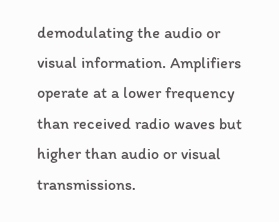demodulating the audio or visual information. Amplifiers operate at a lower frequency than received radio waves but higher than audio or visual transmissions.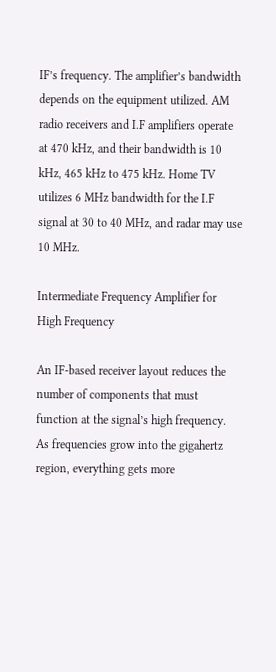IF’s frequency. The amplifier’s bandwidth depends on the equipment utilized. AM radio receivers and I.F amplifiers operate at 470 kHz, and their bandwidth is 10 kHz, 465 kHz to 475 kHz. Home TV utilizes 6 MHz bandwidth for the I.F signal at 30 to 40 MHz, and radar may use 10 MHz.

Intermediate Frequency Amplifier for High Frequency

An IF-based receiver layout reduces the number of components that must function at the signal’s high frequency. As frequencies grow into the gigahertz region, everything gets more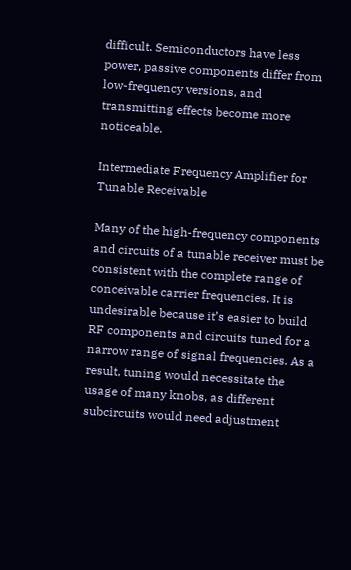difficult. Semiconductors have less power, passive components differ from low-frequency versions, and transmitting effects become more noticeable.

Intermediate Frequency Amplifier for Tunable Receivable

Many of the high-frequency components and circuits of a tunable receiver must be consistent with the complete range of conceivable carrier frequencies. It is undesirable because it’s easier to build RF components and circuits tuned for a narrow range of signal frequencies. As a result, tuning would necessitate the usage of many knobs, as different subcircuits would need adjustment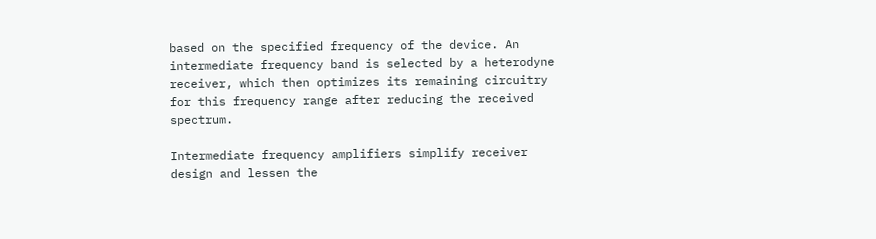based on the specified frequency of the device. An intermediate frequency band is selected by a heterodyne receiver, which then optimizes its remaining circuitry for this frequency range after reducing the received spectrum.

Intermediate frequency amplifiers simplify receiver design and lessen the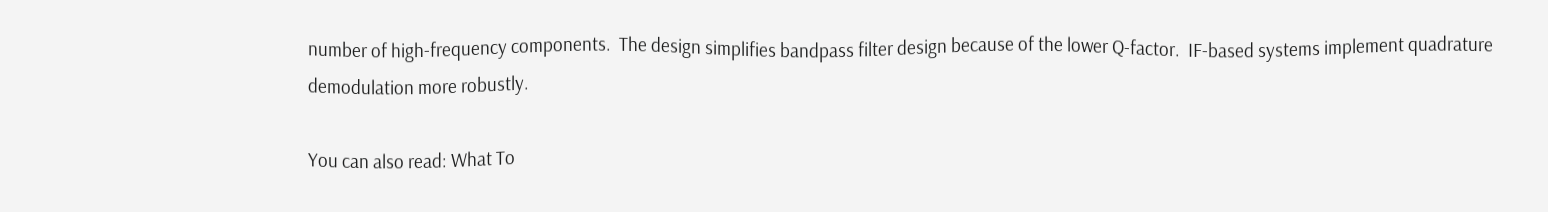number of high-frequency components.  The design simplifies bandpass filter design because of the lower Q-factor.  IF-based systems implement quadrature demodulation more robustly.

You can also read: What To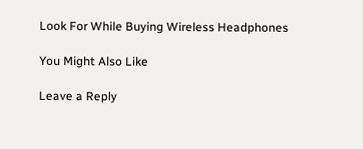Look For While Buying Wireless Headphones

You Might Also Like

Leave a Reply